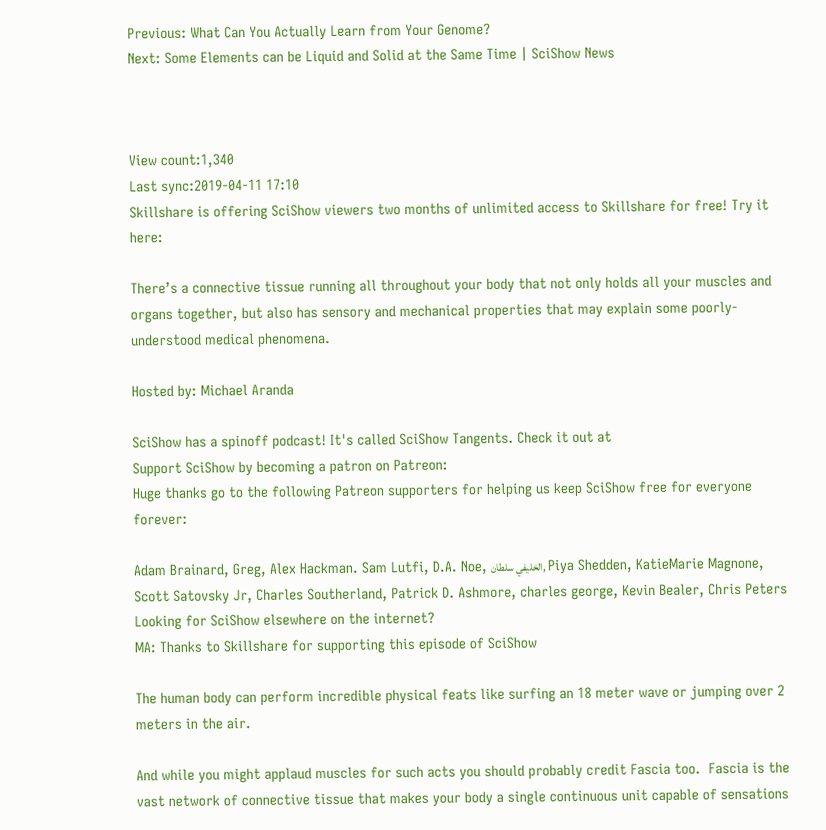Previous: What Can You Actually Learn from Your Genome?
Next: Some Elements can be Liquid and Solid at the Same Time | SciShow News



View count:1,340
Last sync:2019-04-11 17:10
Skillshare is offering SciShow viewers two months of unlimited access to Skillshare for free! Try it here:

There’s a connective tissue running all throughout your body that not only holds all your muscles and organs together, but also has sensory and mechanical properties that may explain some poorly-understood medical phenomena.

Hosted by: Michael Aranda

SciShow has a spinoff podcast! It's called SciShow Tangents. Check it out at
Support SciShow by becoming a patron on Patreon:
Huge thanks go to the following Patreon supporters for helping us keep SciShow free for everyone forever:

Adam Brainard, Greg, Alex Hackman. Sam Lutfi, D.A. Noe, الخليفي سلطان, Piya Shedden, KatieMarie Magnone, Scott Satovsky Jr, Charles Southerland, Patrick D. Ashmore, charles george, Kevin Bealer, Chris Peters
Looking for SciShow elsewhere on the internet?
MA: Thanks to Skillshare for supporting this episode of SciShow

The human body can perform incredible physical feats like surfing an 18 meter wave or jumping over 2 meters in the air.

And while you might applaud muscles for such acts you should probably credit Fascia too.  Fascia is the vast network of connective tissue that makes your body a single continuous unit capable of sensations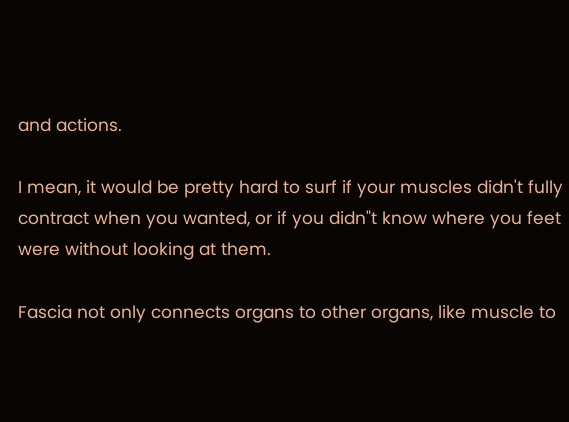and actions.

I mean, it would be pretty hard to surf if your muscles didn't fully contract when you wanted, or if you didn"t know where you feet were without looking at them.

Fascia not only connects organs to other organs, like muscle to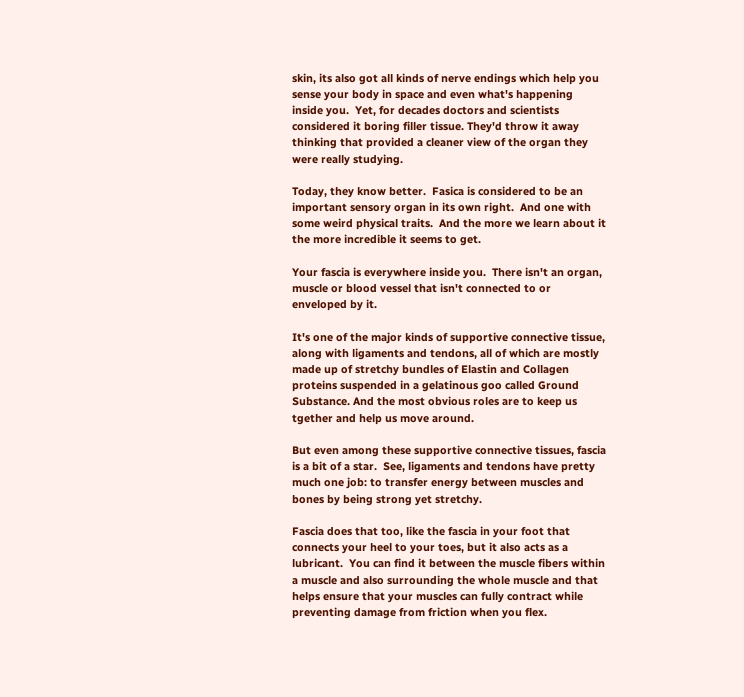skin, its also got all kinds of nerve endings which help you sense your body in space and even what's happening inside you.  Yet, for decades doctors and scientists considered it boring filler tissue. They'd throw it away thinking that provided a cleaner view of the organ they were really studying.

Today, they know better.  Fasica is considered to be an important sensory organ in its own right.  And one with some weird physical traits.  And the more we learn about it the more incredible it seems to get.

Your fascia is everywhere inside you.  There isn't an organ, muscle or blood vessel that isn't connected to or enveloped by it.

It's one of the major kinds of supportive connective tissue, along with ligaments and tendons, all of which are mostly made up of stretchy bundles of Elastin and Collagen proteins suspended in a gelatinous goo called Ground Substance. And the most obvious roles are to keep us tgether and help us move around.

But even among these supportive connective tissues, fascia is a bit of a star.  See, ligaments and tendons have pretty much one job: to transfer energy between muscles and bones by being strong yet stretchy.

Fascia does that too, like the fascia in your foot that connects your heel to your toes, but it also acts as a lubricant.  You can find it between the muscle fibers within a muscle and also surrounding the whole muscle and that helps ensure that your muscles can fully contract while preventing damage from friction when you flex.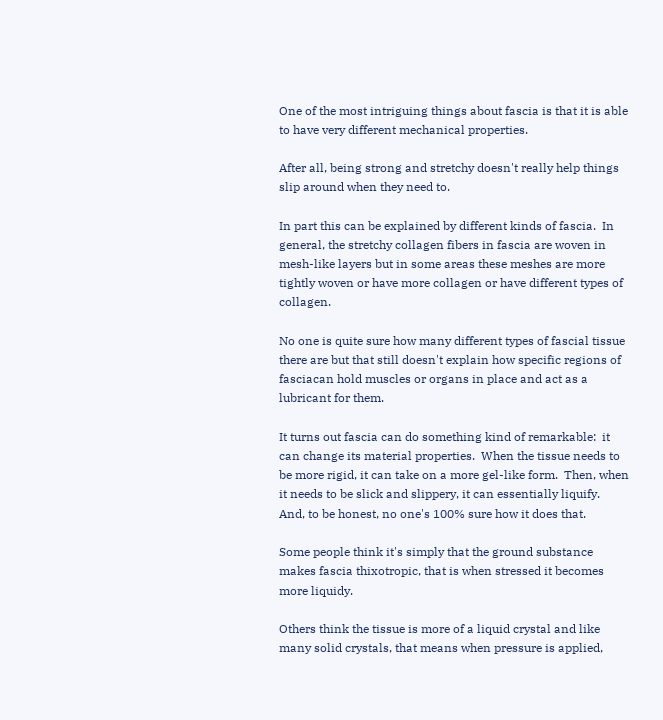One of the most intriguing things about fascia is that it is able to have very different mechanical properties.

After all, being strong and stretchy doesn't really help things slip around when they need to.

In part this can be explained by different kinds of fascia.  In general, the stretchy collagen fibers in fascia are woven in mesh-like layers but in some areas these meshes are more tightly woven or have more collagen or have different types of collagen.

No one is quite sure how many different types of fascial tissue there are but that still doesn't explain how specific regions of fasciacan hold muscles or organs in place and act as a lubricant for them.

It turns out fascia can do something kind of remarkable:  it can change its material properties.  When the tissue needs to be more rigid, it can take on a more gel-like form.  Then, when it needs to be slick and slippery, it can essentially liquify.  And, to be honest, no one's 100% sure how it does that.

Some people think it's simply that the ground substance makes fascia thixotropic, that is when stressed it becomes more liquidy.

Others think the tissue is more of a liquid crystal and like many solid crystals, that means when pressure is applied,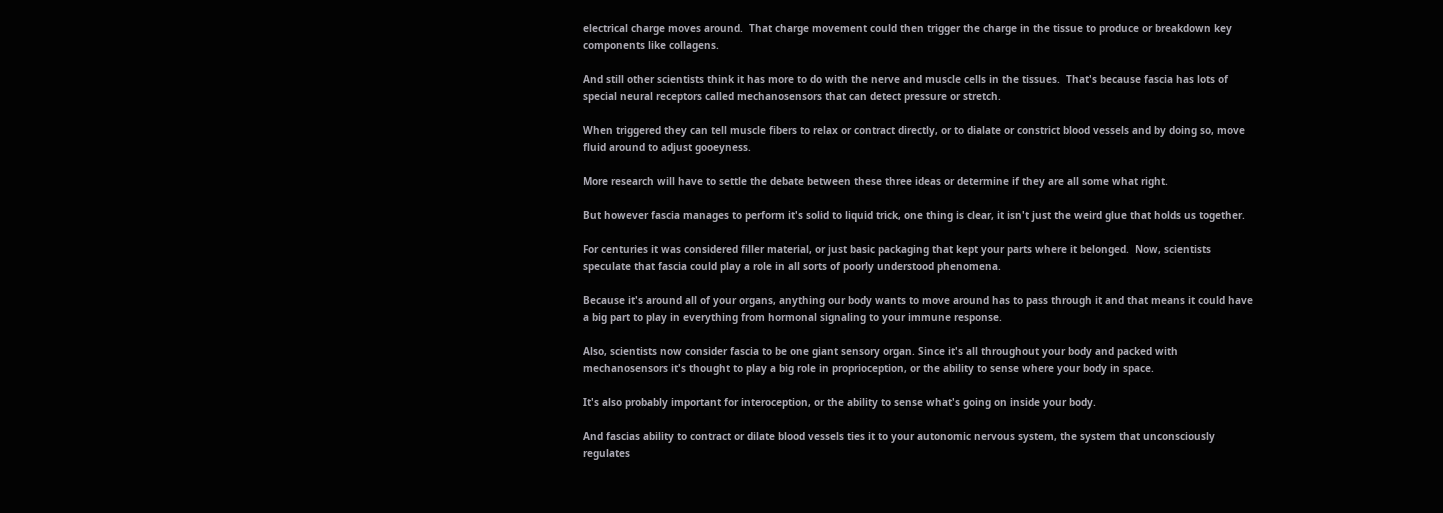electrical charge moves around.  That charge movement could then trigger the charge in the tissue to produce or breakdown key components like collagens.

And still other scientists think it has more to do with the nerve and muscle cells in the tissues.  That's because fascia has lots of special neural receptors called mechanosensors that can detect pressure or stretch.

When triggered they can tell muscle fibers to relax or contract directly, or to dialate or constrict blood vessels and by doing so, move fluid around to adjust gooeyness.

More research will have to settle the debate between these three ideas or determine if they are all some what right.

But however fascia manages to perform it's solid to liquid trick, one thing is clear, it isn't just the weird glue that holds us together.

For centuries it was considered filler material, or just basic packaging that kept your parts where it belonged.  Now, scientists speculate that fascia could play a role in all sorts of poorly understood phenomena.

Because it's around all of your organs, anything our body wants to move around has to pass through it and that means it could have a big part to play in everything from hormonal signaling to your immune response.

Also, scientists now consider fascia to be one giant sensory organ. Since it's all throughout your body and packed with mechanosensors it's thought to play a big role in proprioception, or the ability to sense where your body in space.

It's also probably important for interoception, or the ability to sense what's going on inside your body.

And fascias ability to contract or dilate blood vessels ties it to your autonomic nervous system, the system that unconsciously regulates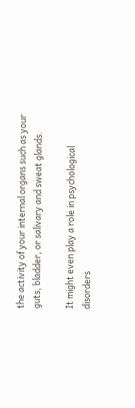the activity of your internal organs such as your guts, bladder, or salivary and sweat glands.

It might even play a role in psychological disorders